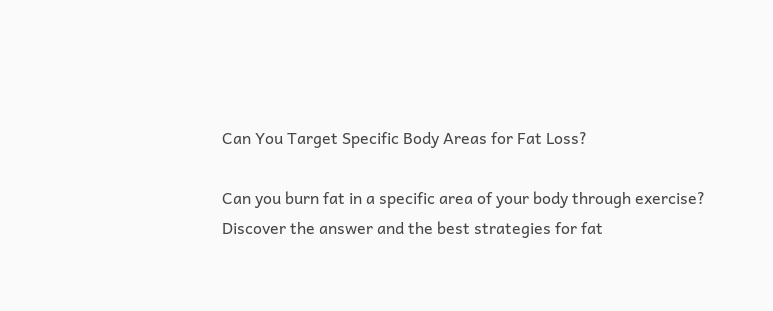Can You Target Specific Body Areas for Fat Loss?

Can you burn fat in a specific area of your body through exercise? Discover the answer and the best strategies for fat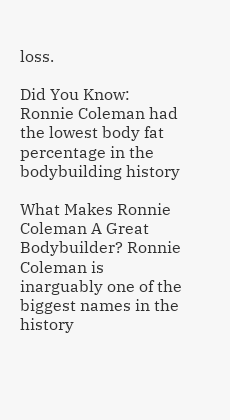loss.

Did You Know: Ronnie Coleman had the lowest body fat percentage in the bodybuilding history

What Makes Ronnie Coleman A Great Bodybuilder? Ronnie Coleman is inarguably one of the biggest names in the history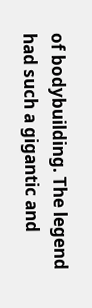of bodybuilding. The legend had such a gigantic and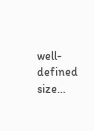well-defined size…